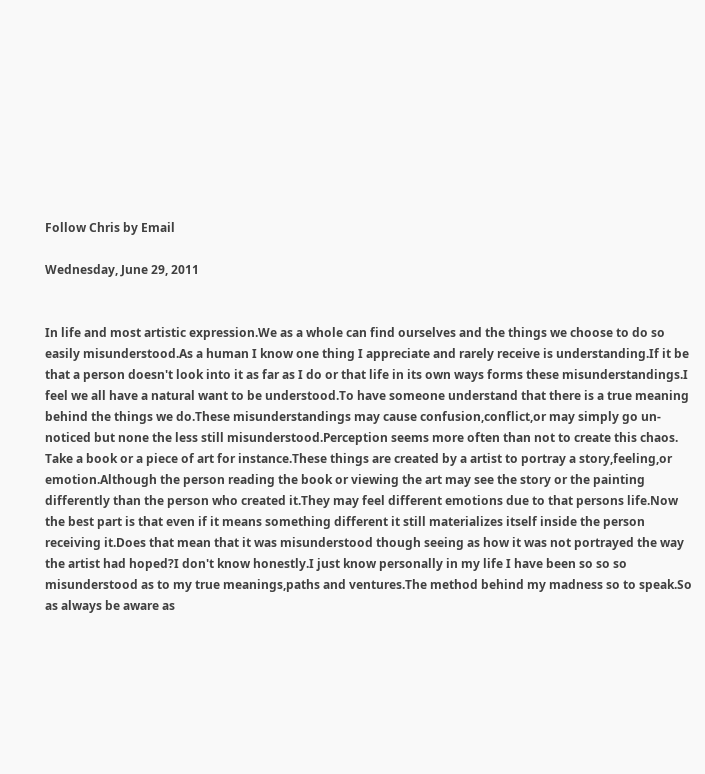Follow Chris by Email

Wednesday, June 29, 2011


In life and most artistic expression.We as a whole can find ourselves and the things we choose to do so easily misunderstood.As a human I know one thing I appreciate and rarely receive is understanding.If it be that a person doesn't look into it as far as I do or that life in its own ways forms these misunderstandings.I feel we all have a natural want to be understood.To have someone understand that there is a true meaning behind the things we do.These misunderstandings may cause confusion,conflict,or may simply go un-noticed but none the less still misunderstood.Perception seems more often than not to create this chaos. Take a book or a piece of art for instance.These things are created by a artist to portray a story,feeling,or emotion.Although the person reading the book or viewing the art may see the story or the painting differently than the person who created it.They may feel different emotions due to that persons life.Now the best part is that even if it means something different it still materializes itself inside the person receiving it.Does that mean that it was misunderstood though seeing as how it was not portrayed the way the artist had hoped?I don't know honestly.I just know personally in my life I have been so so so misunderstood as to my true meanings,paths and ventures.The method behind my madness so to speak.So as always be aware as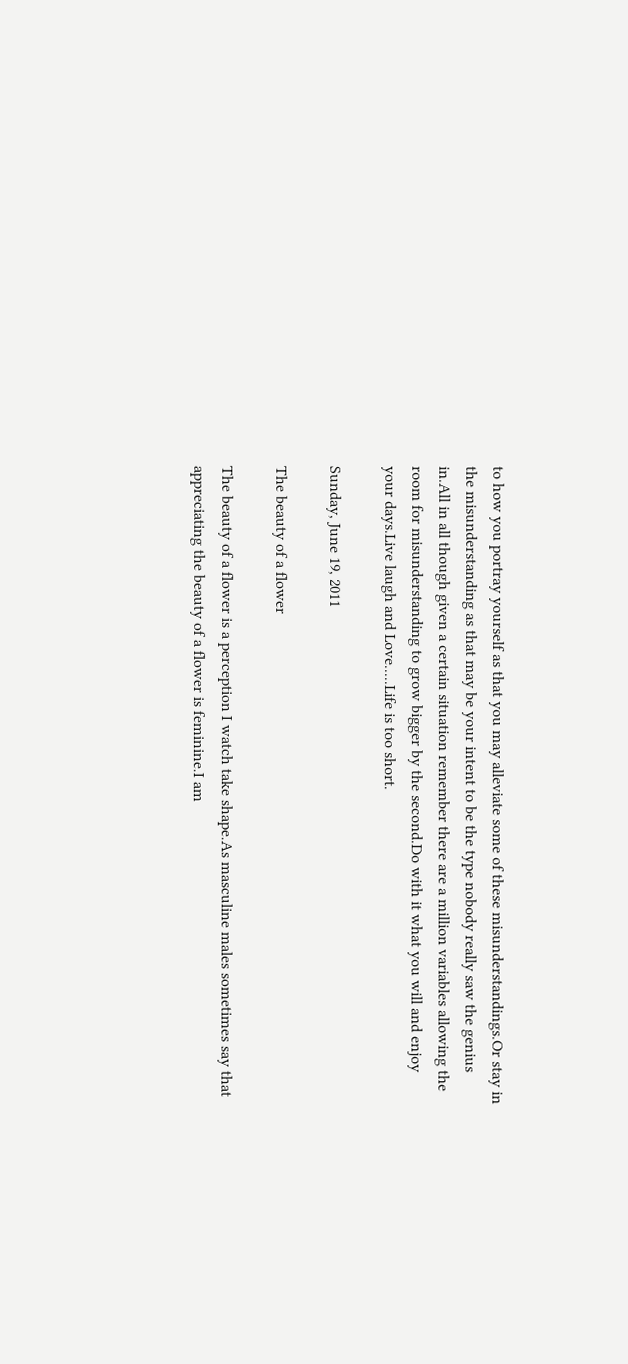to how you portray yourself as that you may alleviate some of these misunderstandings.Or stay in the misunderstanding as that may be your intent to be the type nobody really saw the genius in.All in all though given a certain situation remember there are a million variables allowing the room for misunderstanding to grow bigger by the second.Do with it what you will and enjoy your days.Live laugh and Love.....Life is too short.

Sunday, June 19, 2011

The beauty of a flower

The beauty of a flower is a perception I watch take shape.As masculine males sometimes say that appreciating the beauty of a flower is feminine.I am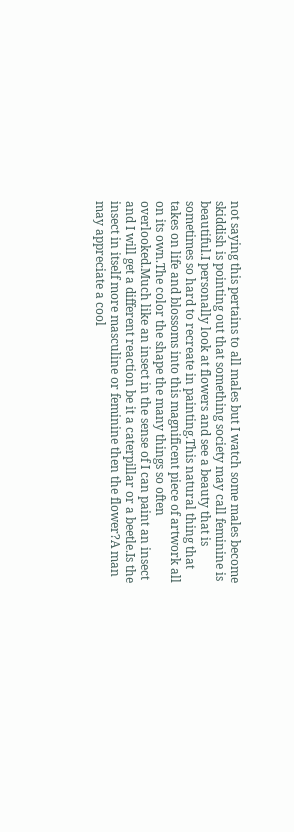not saying this pertains to all males but I watch some males become skiddish is pointing out that something society may call feminine is beautiful.I personally look at flowers and see a beauty that is sometimes so hard to recreate in painting.This natural thing that takes on life and blossoms into this magnificent piece of artwork all on its own.The color the shape the many things so often overlooked.Much like an insect in the sense of I can paint an insect and I will get a different reaction be it a caterpillar or a beetle.Is the insect in itself more masculine or feminine then the flower?A man may appreciate a cool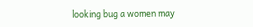looking bug a women may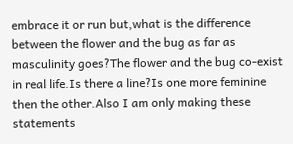embrace it or run but,what is the difference between the flower and the bug as far as masculinity goes?The flower and the bug co-exist in real life.Is there a line?Is one more feminine then the other.Also I am only making these statements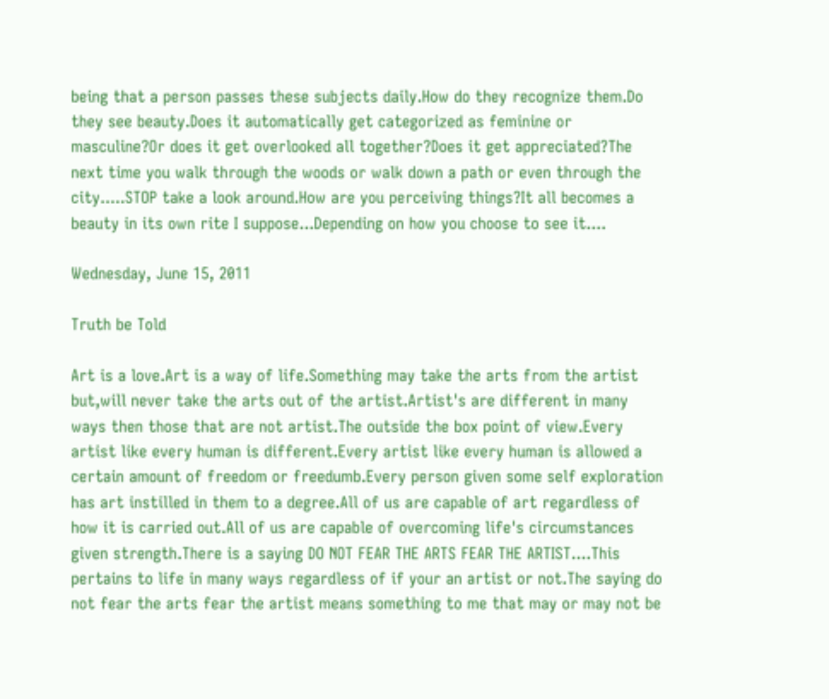being that a person passes these subjects daily.How do they recognize them.Do they see beauty.Does it automatically get categorized as feminine or masculine?Or does it get overlooked all together?Does it get appreciated?The next time you walk through the woods or walk down a path or even through the city.....STOP take a look around.How are you perceiving things?It all becomes a beauty in its own rite I suppose...Depending on how you choose to see it....

Wednesday, June 15, 2011

Truth be Told

Art is a love.Art is a way of life.Something may take the arts from the artist but,will never take the arts out of the artist.Artist's are different in many ways then those that are not artist.The outside the box point of view.Every artist like every human is different.Every artist like every human is allowed a certain amount of freedom or freedumb.Every person given some self exploration has art instilled in them to a degree.All of us are capable of art regardless of how it is carried out.All of us are capable of overcoming life's circumstances given strength.There is a saying DO NOT FEAR THE ARTS FEAR THE ARTIST....This pertains to life in many ways regardless of if your an artist or not.The saying do not fear the arts fear the artist means something to me that may or may not be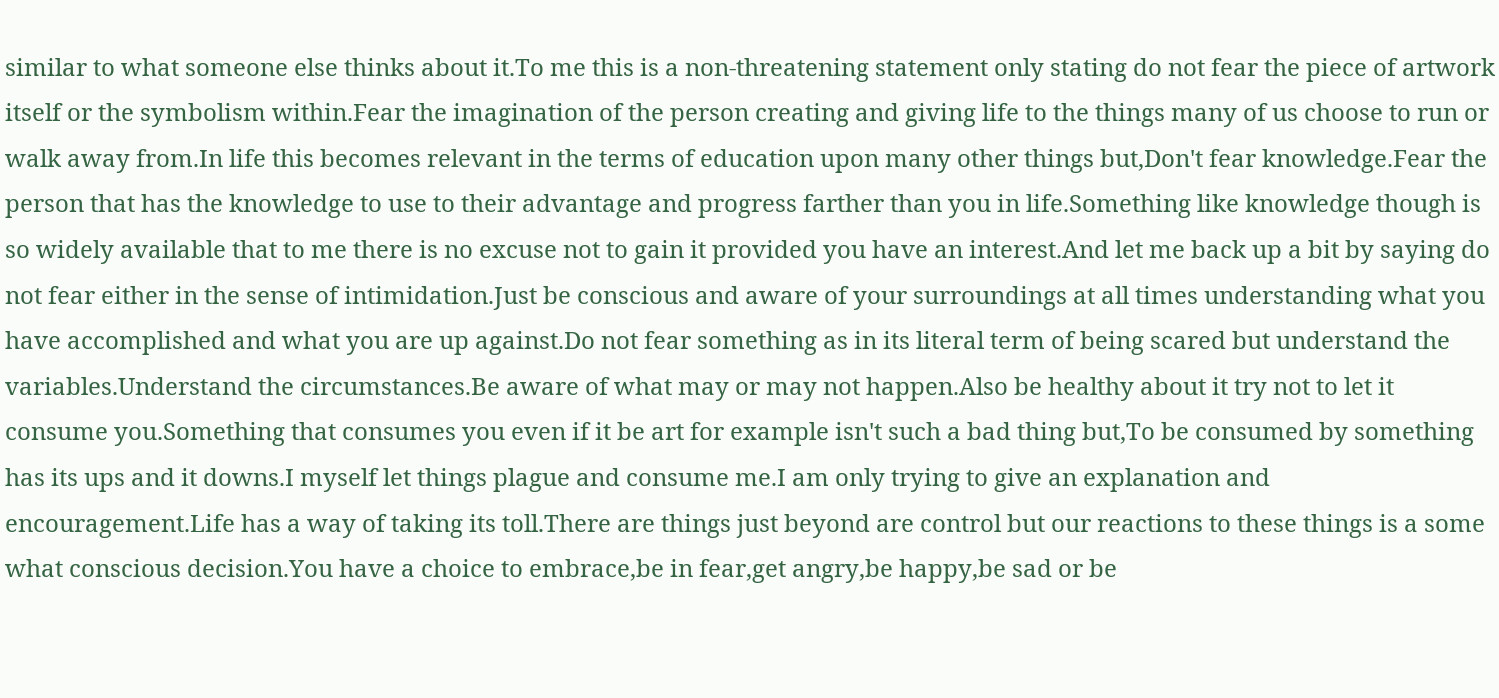similar to what someone else thinks about it.To me this is a non-threatening statement only stating do not fear the piece of artwork itself or the symbolism within.Fear the imagination of the person creating and giving life to the things many of us choose to run or walk away from.In life this becomes relevant in the terms of education upon many other things but,Don't fear knowledge.Fear the person that has the knowledge to use to their advantage and progress farther than you in life.Something like knowledge though is so widely available that to me there is no excuse not to gain it provided you have an interest.And let me back up a bit by saying do not fear either in the sense of intimidation.Just be conscious and aware of your surroundings at all times understanding what you have accomplished and what you are up against.Do not fear something as in its literal term of being scared but understand the variables.Understand the circumstances.Be aware of what may or may not happen.Also be healthy about it try not to let it consume you.Something that consumes you even if it be art for example isn't such a bad thing but,To be consumed by something has its ups and it downs.I myself let things plague and consume me.I am only trying to give an explanation and encouragement.Life has a way of taking its toll.There are things just beyond are control but our reactions to these things is a some what conscious decision.You have a choice to embrace,be in fear,get angry,be happy,be sad or be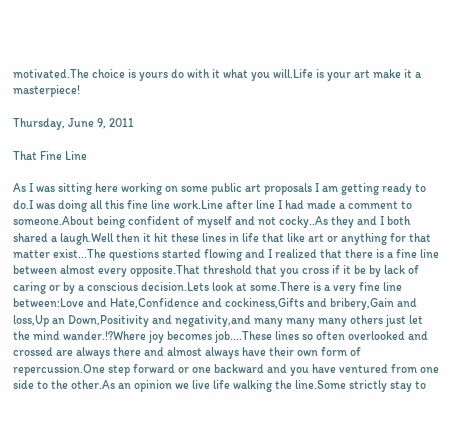motivated.The choice is yours do with it what you will.Life is your art make it a masterpiece!

Thursday, June 9, 2011

That Fine Line

As I was sitting here working on some public art proposals I am getting ready to do.I was doing all this fine line work.Line after line I had made a comment to someone.About being confident of myself and not cocky..As they and I both shared a laugh.Well then it hit these lines in life that like art or anything for that matter exist...The questions started flowing and I realized that there is a fine line between almost every opposite.That threshold that you cross if it be by lack of caring or by a conscious decision.Lets look at some.There is a very fine line between:Love and Hate,Confidence and cockiness,Gifts and bribery,Gain and loss,Up an Down,Positivity and negativity,and many many many others just let the mind wander.!?Where joy becomes job....These lines so often overlooked and crossed are always there and almost always have their own form of repercussion.One step forward or one backward and you have ventured from one side to the other.As an opinion we live life walking the line.Some strictly stay to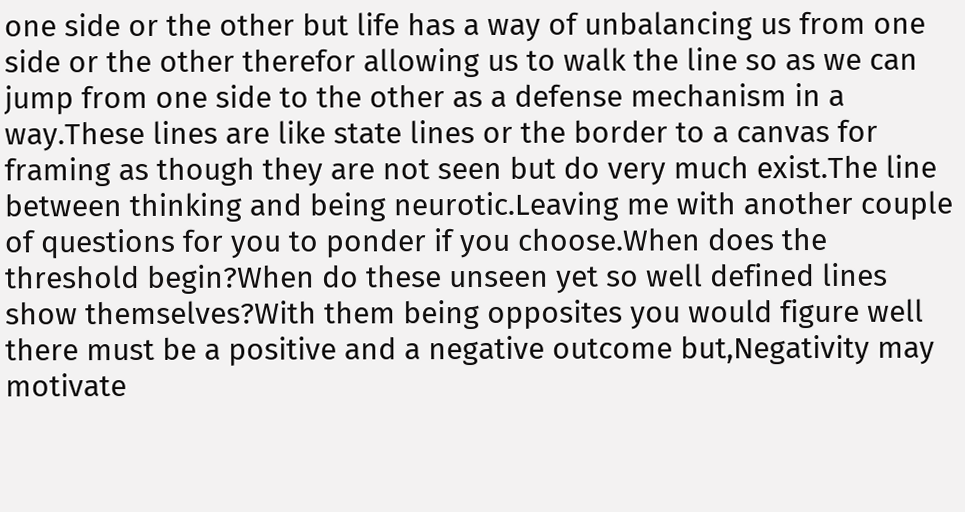one side or the other but life has a way of unbalancing us from one side or the other therefor allowing us to walk the line so as we can jump from one side to the other as a defense mechanism in a way.These lines are like state lines or the border to a canvas for framing as though they are not seen but do very much exist.The line between thinking and being neurotic.Leaving me with another couple of questions for you to ponder if you choose.When does the threshold begin?When do these unseen yet so well defined lines show themselves?With them being opposites you would figure well there must be a positive and a negative outcome but,Negativity may motivate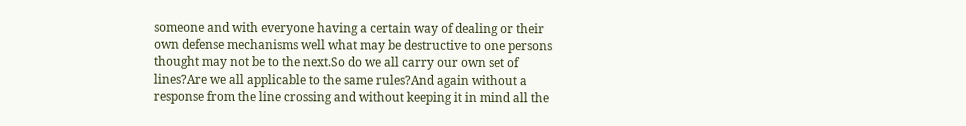someone and with everyone having a certain way of dealing or their own defense mechanisms well what may be destructive to one persons thought may not be to the next.So do we all carry our own set of lines?Are we all applicable to the same rules?And again without a response from the line crossing and without keeping it in mind all the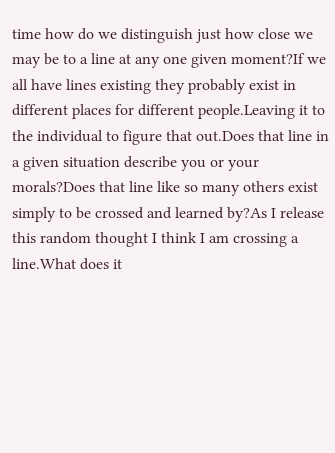time how do we distinguish just how close we may be to a line at any one given moment?If we all have lines existing they probably exist in different places for different people.Leaving it to the individual to figure that out.Does that line in a given situation describe you or your morals?Does that line like so many others exist simply to be crossed and learned by?As I release this random thought I think I am crossing a line.What does it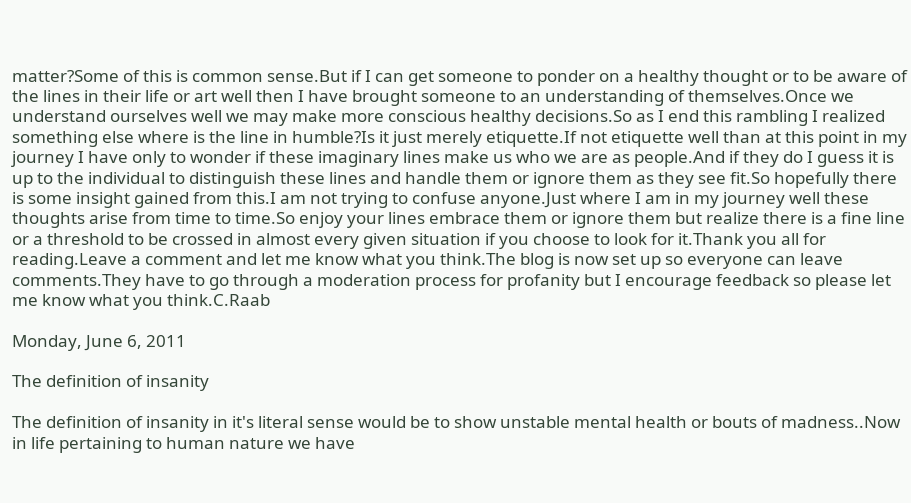matter?Some of this is common sense.But if I can get someone to ponder on a healthy thought or to be aware of the lines in their life or art well then I have brought someone to an understanding of themselves.Once we understand ourselves well we may make more conscious healthy decisions.So as I end this rambling I realized something else where is the line in humble?Is it just merely etiquette.If not etiquette well than at this point in my journey I have only to wonder if these imaginary lines make us who we are as people.And if they do I guess it is up to the individual to distinguish these lines and handle them or ignore them as they see fit.So hopefully there is some insight gained from this.I am not trying to confuse anyone.Just where I am in my journey well these thoughts arise from time to time.So enjoy your lines embrace them or ignore them but realize there is a fine line or a threshold to be crossed in almost every given situation if you choose to look for it.Thank you all for reading.Leave a comment and let me know what you think.The blog is now set up so everyone can leave comments.They have to go through a moderation process for profanity but I encourage feedback so please let me know what you think.C.Raab

Monday, June 6, 2011

The definition of insanity

The definition of insanity in it's literal sense would be to show unstable mental health or bouts of madness..Now in life pertaining to human nature we have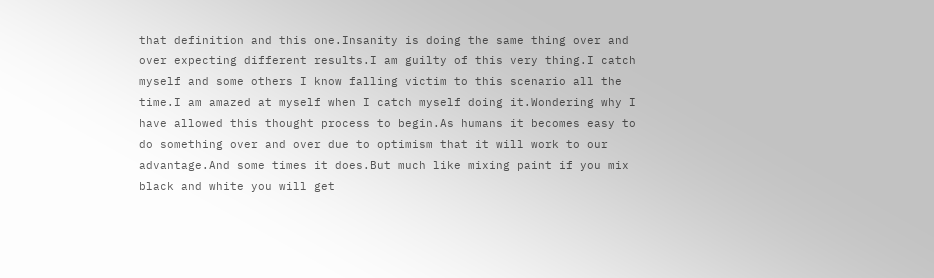that definition and this one.Insanity is doing the same thing over and over expecting different results.I am guilty of this very thing.I catch myself and some others I know falling victim to this scenario all the time.I am amazed at myself when I catch myself doing it.Wondering why I have allowed this thought process to begin.As humans it becomes easy to do something over and over due to optimism that it will work to our advantage.And some times it does.But much like mixing paint if you mix black and white you will get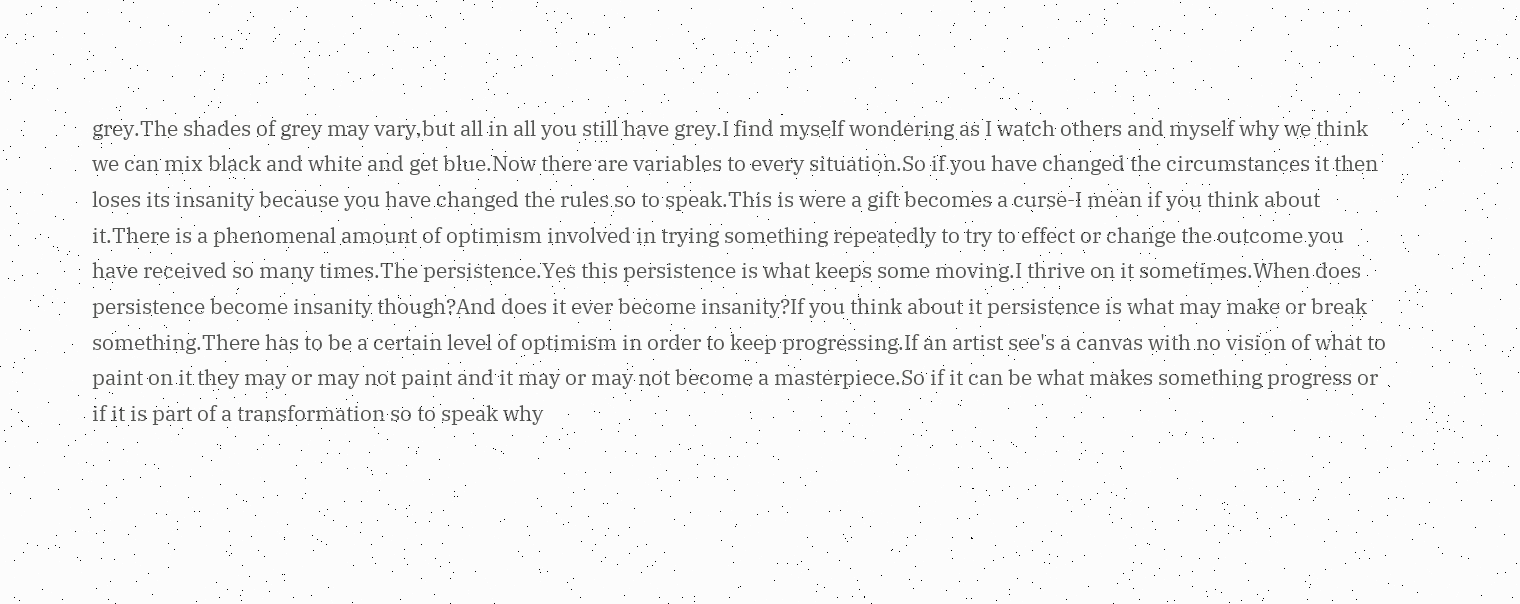grey.The shades of grey may vary,but all in all you still have grey.I find myself wondering as I watch others and myself why we think we can mix black and white and get blue.Now there are variables to every situation.So if you have changed the circumstances it then loses its insanity because you have changed the rules so to speak.This is were a gift becomes a curse-I mean if you think about it.There is a phenomenal amount of optimism involved in trying something repeatedly to try to effect or change the outcome you have received so many times.The persistence.Yes this persistence is what keeps some moving.I thrive on it sometimes.When does persistence become insanity though?And does it ever become insanity?If you think about it persistence is what may make or break something.There has to be a certain level of optimism in order to keep progressing.If an artist see's a canvas with no vision of what to paint on it they may or may not paint and it may or may not become a masterpiece.So if it can be what makes something progress or if it is part of a transformation so to speak why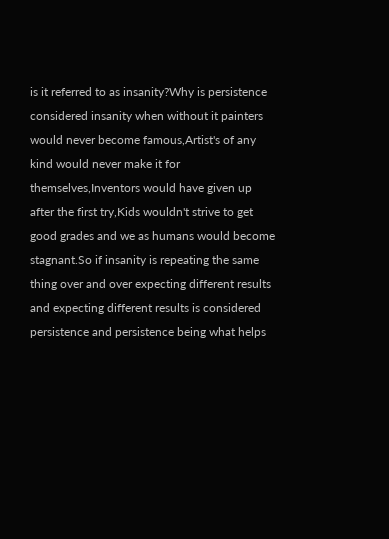is it referred to as insanity?Why is persistence considered insanity when without it painters would never become famous,Artist's of any kind would never make it for themselves,Inventors would have given up after the first try,Kids wouldn't strive to get good grades and we as humans would become stagnant.So if insanity is repeating the same thing over and over expecting different results and expecting different results is considered persistence and persistence being what helps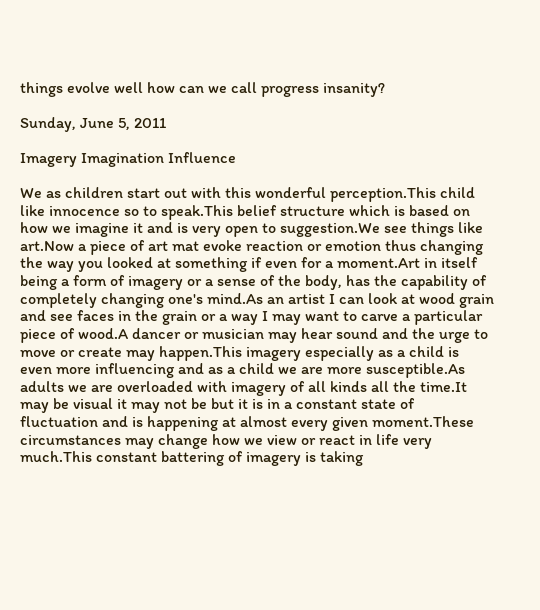things evolve well how can we call progress insanity?

Sunday, June 5, 2011

Imagery Imagination Influence

We as children start out with this wonderful perception.This child like innocence so to speak.This belief structure which is based on how we imagine it and is very open to suggestion.We see things like art.Now a piece of art mat evoke reaction or emotion thus changing the way you looked at something if even for a moment.Art in itself being a form of imagery or a sense of the body, has the capability of completely changing one's mind.As an artist I can look at wood grain and see faces in the grain or a way I may want to carve a particular piece of wood.A dancer or musician may hear sound and the urge to move or create may happen.This imagery especially as a child is even more influencing and as a child we are more susceptible.As adults we are overloaded with imagery of all kinds all the time.It may be visual it may not be but it is in a constant state of fluctuation and is happening at almost every given moment.These circumstances may change how we view or react in life very much.This constant battering of imagery is taking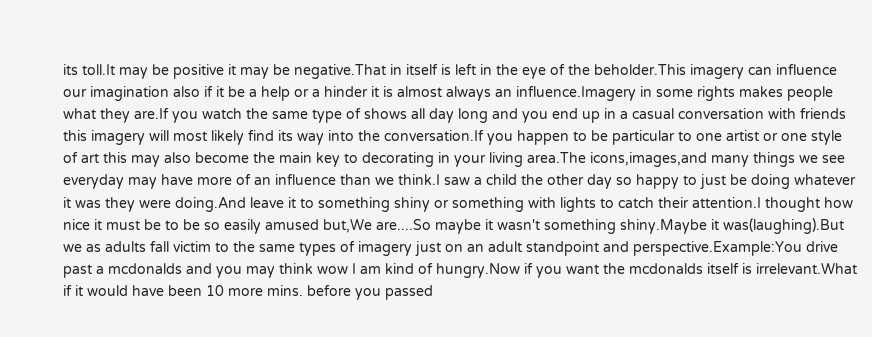its toll.It may be positive it may be negative.That in itself is left in the eye of the beholder.This imagery can influence our imagination also if it be a help or a hinder it is almost always an influence.Imagery in some rights makes people what they are.If you watch the same type of shows all day long and you end up in a casual conversation with friends this imagery will most likely find its way into the conversation.If you happen to be particular to one artist or one style of art this may also become the main key to decorating in your living area.The icons,images,and many things we see everyday may have more of an influence than we think.I saw a child the other day so happy to just be doing whatever it was they were doing.And leave it to something shiny or something with lights to catch their attention.I thought how nice it must be to be so easily amused but,We are....So maybe it wasn't something shiny.Maybe it was(laughing).But we as adults fall victim to the same types of imagery just on an adult standpoint and perspective.Example:You drive past a mcdonalds and you may think wow I am kind of hungry.Now if you want the mcdonalds itself is irrelevant.What if it would have been 10 more mins. before you passed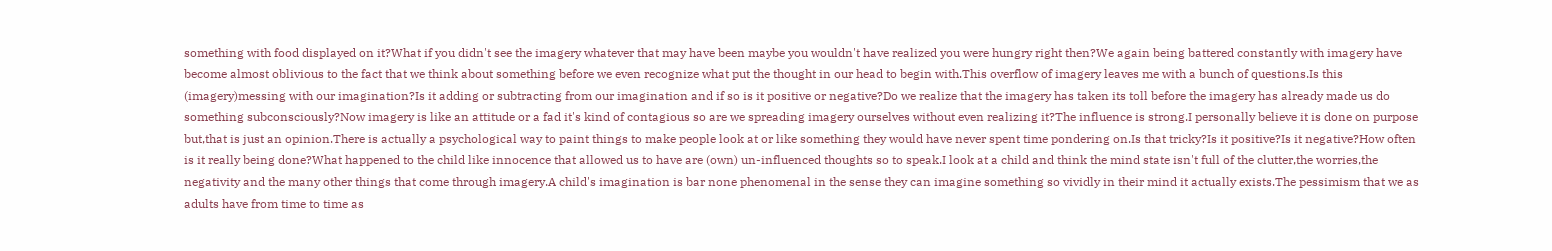something with food displayed on it?What if you didn't see the imagery whatever that may have been maybe you wouldn't have realized you were hungry right then?We again being battered constantly with imagery have become almost oblivious to the fact that we think about something before we even recognize what put the thought in our head to begin with.This overflow of imagery leaves me with a bunch of questions.Is this (imagery)messing with our imagination?Is it adding or subtracting from our imagination and if so is it positive or negative?Do we realize that the imagery has taken its toll before the imagery has already made us do something subconsciously?Now imagery is like an attitude or a fad it's kind of contagious so are we spreading imagery ourselves without even realizing it?The influence is strong.I personally believe it is done on purpose but,that is just an opinion.There is actually a psychological way to paint things to make people look at or like something they would have never spent time pondering on.Is that tricky?Is it positive?Is it negative?How often is it really being done?What happened to the child like innocence that allowed us to have are (own) un-influenced thoughts so to speak.I look at a child and think the mind state isn't full of the clutter,the worries,the negativity and the many other things that come through imagery.A child's imagination is bar none phenomenal in the sense they can imagine something so vividly in their mind it actually exists.The pessimism that we as adults have from time to time as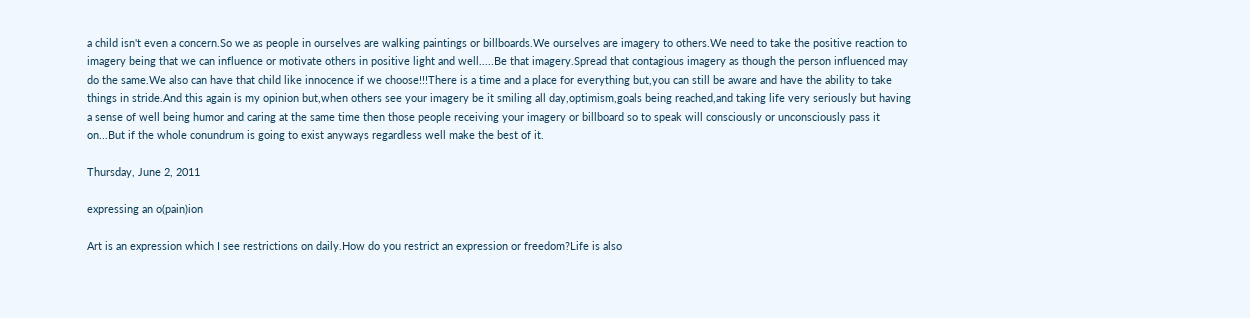a child isn't even a concern.So we as people in ourselves are walking paintings or billboards.We ourselves are imagery to others.We need to take the positive reaction to imagery being that we can influence or motivate others in positive light and well.....Be that imagery.Spread that contagious imagery as though the person influenced may do the same.We also can have that child like innocence if we choose!!!There is a time and a place for everything but,you can still be aware and have the ability to take things in stride.And this again is my opinion but,when others see your imagery be it smiling all day,optimism,goals being reached,and taking life very seriously but having a sense of well being humor and caring at the same time then those people receiving your imagery or billboard so to speak will consciously or unconsciously pass it on...But if the whole conundrum is going to exist anyways regardless well make the best of it.

Thursday, June 2, 2011

expressing an o(pain)ion

Art is an expression which I see restrictions on daily.How do you restrict an expression or freedom?Life is also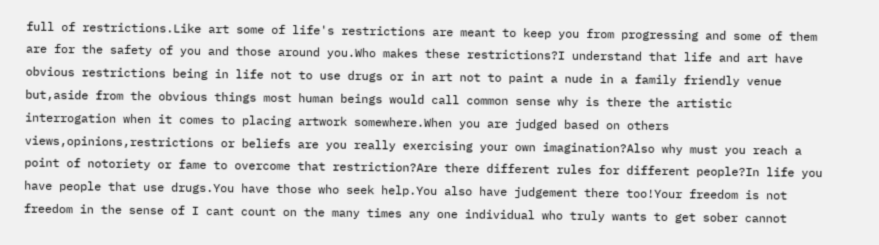full of restrictions.Like art some of life's restrictions are meant to keep you from progressing and some of them are for the safety of you and those around you.Who makes these restrictions?I understand that life and art have obvious restrictions being in life not to use drugs or in art not to paint a nude in a family friendly venue but,aside from the obvious things most human beings would call common sense why is there the artistic interrogation when it comes to placing artwork somewhere.When you are judged based on others views,opinions,restrictions or beliefs are you really exercising your own imagination?Also why must you reach a point of notoriety or fame to overcome that restriction?Are there different rules for different people?In life you have people that use drugs.You have those who seek help.You also have judgement there too!Your freedom is not freedom in the sense of I cant count on the many times any one individual who truly wants to get sober cannot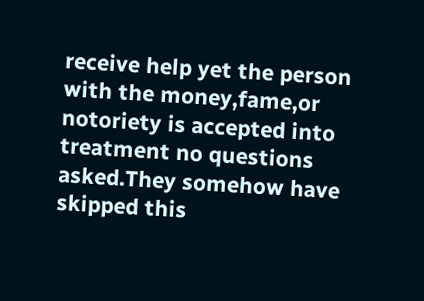receive help yet the person with the money,fame,or notoriety is accepted into treatment no questions asked.They somehow have skipped this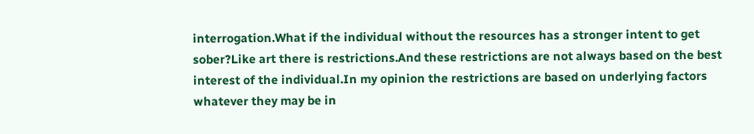interrogation.What if the individual without the resources has a stronger intent to get sober?Like art there is restrictions.And these restrictions are not always based on the best interest of the individual.In my opinion the restrictions are based on underlying factors whatever they may be in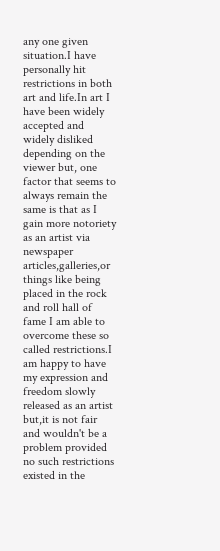any one given situation.I have personally hit restrictions in both art and life.In art I have been widely accepted and widely disliked depending on the viewer but, one factor that seems to always remain the same is that as I gain more notoriety as an artist via newspaper articles,galleries,or things like being placed in the rock and roll hall of fame I am able to overcome these so called restrictions.I am happy to have my expression and freedom slowly released as an artist but,it is not fair and wouldn't be a problem provided no such restrictions existed in the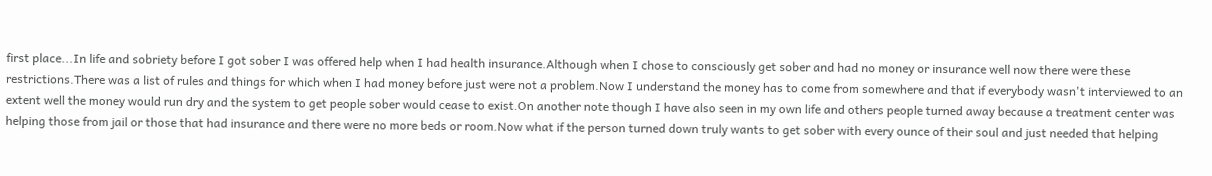first place...In life and sobriety before I got sober I was offered help when I had health insurance.Although when I chose to consciously get sober and had no money or insurance well now there were these restrictions.There was a list of rules and things for which when I had money before just were not a problem.Now I understand the money has to come from somewhere and that if everybody wasn't interviewed to an extent well the money would run dry and the system to get people sober would cease to exist.On another note though I have also seen in my own life and others people turned away because a treatment center was helping those from jail or those that had insurance and there were no more beds or room.Now what if the person turned down truly wants to get sober with every ounce of their soul and just needed that helping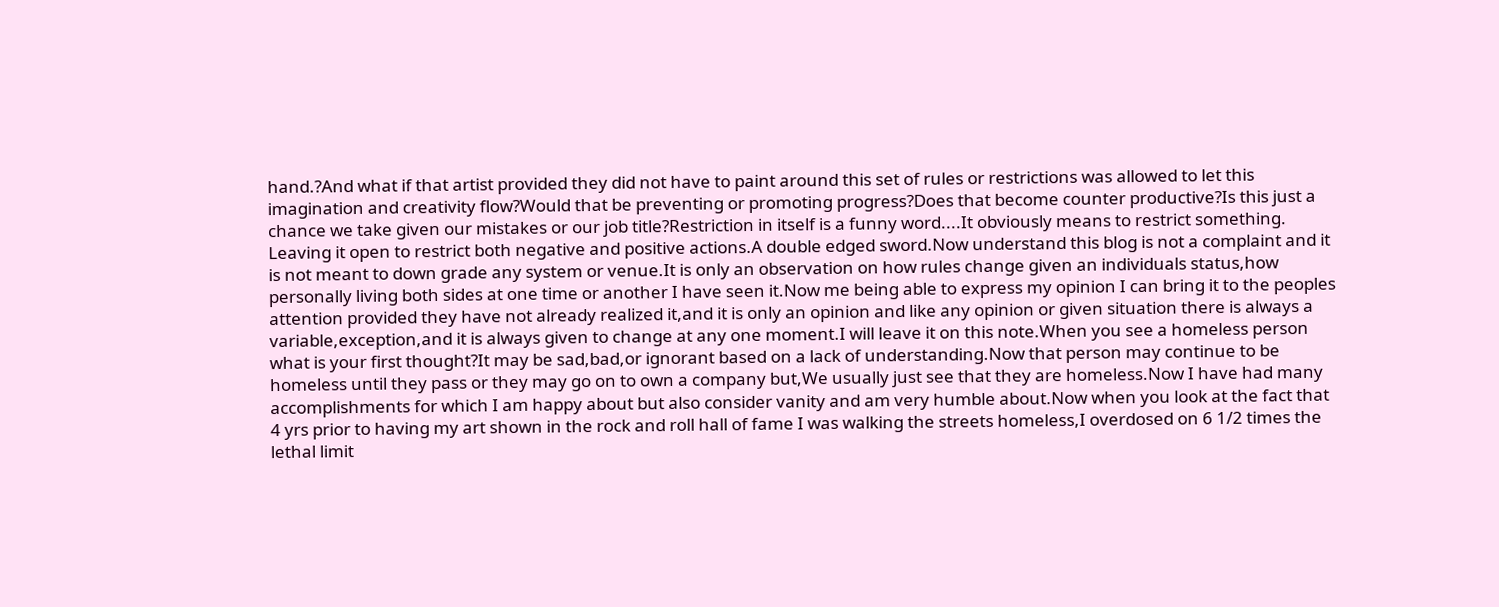hand.?And what if that artist provided they did not have to paint around this set of rules or restrictions was allowed to let this imagination and creativity flow?Would that be preventing or promoting progress?Does that become counter productive?Is this just a chance we take given our mistakes or our job title?Restriction in itself is a funny word....It obviously means to restrict something. Leaving it open to restrict both negative and positive actions.A double edged sword.Now understand this blog is not a complaint and it is not meant to down grade any system or venue.It is only an observation on how rules change given an individuals status,how personally living both sides at one time or another I have seen it.Now me being able to express my opinion I can bring it to the peoples attention provided they have not already realized it,and it is only an opinion and like any opinion or given situation there is always a variable,exception,and it is always given to change at any one moment.I will leave it on this note.When you see a homeless person what is your first thought?It may be sad,bad,or ignorant based on a lack of understanding.Now that person may continue to be homeless until they pass or they may go on to own a company but,We usually just see that they are homeless.Now I have had many accomplishments for which I am happy about but also consider vanity and am very humble about.Now when you look at the fact that 4 yrs prior to having my art shown in the rock and roll hall of fame I was walking the streets homeless,I overdosed on 6 1/2 times the lethal limit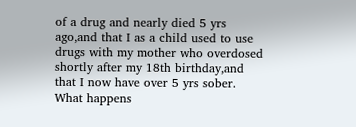of a drug and nearly died 5 yrs ago,and that I as a child used to use drugs with my mother who overdosed shortly after my 18th birthday,and that I now have over 5 yrs sober. What happens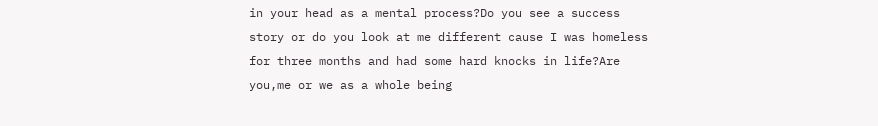in your head as a mental process?Do you see a success story or do you look at me different cause I was homeless for three months and had some hard knocks in life?Are you,me or we as a whole being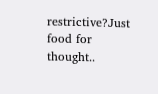restrictive?Just food for thought..